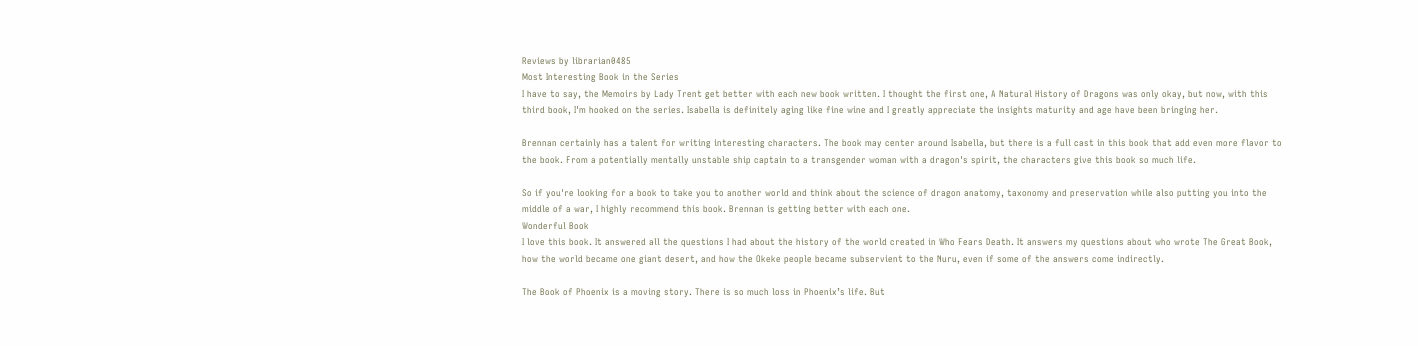Reviews by librarian0485
Most Interesting Book in the Series
I have to say, the Memoirs by Lady Trent get better with each new book written. I thought the first one, A Natural History of Dragons was only okay, but now, with this third book, I'm hooked on the series. Isabella is definitely aging like fine wine and I greatly appreciate the insights maturity and age have been bringing her.

Brennan certainly has a talent for writing interesting characters. The book may center around Isabella, but there is a full cast in this book that add even more flavor to the book. From a potentially mentally unstable ship captain to a transgender woman with a dragon's spirit, the characters give this book so much life.

So if you're looking for a book to take you to another world and think about the science of dragon anatomy, taxonomy and preservation while also putting you into the middle of a war, I highly recommend this book. Brennan is getting better with each one.
Wonderful Book
I love this book. It answered all the questions I had about the history of the world created in Who Fears Death. It answers my questions about who wrote The Great Book, how the world became one giant desert, and how the Okeke people became subservient to the Nuru, even if some of the answers come indirectly.

The Book of Phoenix is a moving story. There is so much loss in Phoenix’s life. But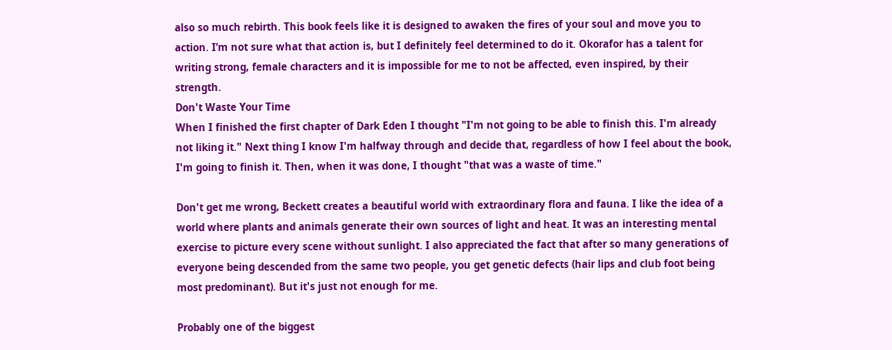also so much rebirth. This book feels like it is designed to awaken the fires of your soul and move you to action. I’m not sure what that action is, but I definitely feel determined to do it. Okorafor has a talent for writing strong, female characters and it is impossible for me to not be affected, even inspired, by their strength.
Don't Waste Your Time
When I finished the first chapter of Dark Eden I thought "I'm not going to be able to finish this. I'm already not liking it." Next thing I know I'm halfway through and decide that, regardless of how I feel about the book, I'm going to finish it. Then, when it was done, I thought "that was a waste of time."

Don't get me wrong, Beckett creates a beautiful world with extraordinary flora and fauna. I like the idea of a world where plants and animals generate their own sources of light and heat. It was an interesting mental exercise to picture every scene without sunlight. I also appreciated the fact that after so many generations of everyone being descended from the same two people, you get genetic defects (hair lips and club foot being most predominant). But it's just not enough for me.

Probably one of the biggest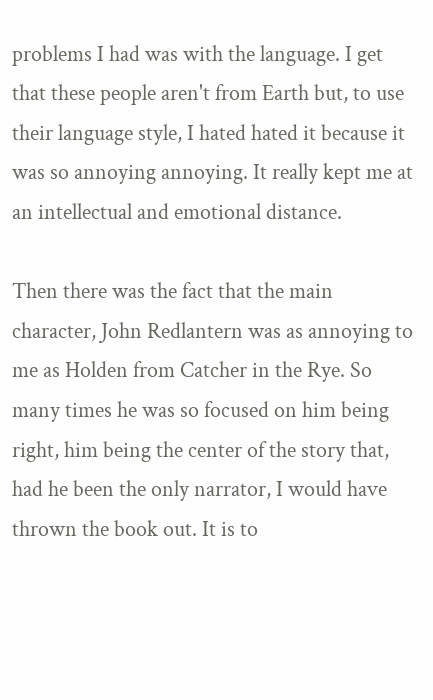problems I had was with the language. I get that these people aren't from Earth but, to use their language style, I hated hated it because it was so annoying annoying. It really kept me at an intellectual and emotional distance.

Then there was the fact that the main character, John Redlantern was as annoying to me as Holden from Catcher in the Rye. So many times he was so focused on him being right, him being the center of the story that, had he been the only narrator, I would have thrown the book out. It is to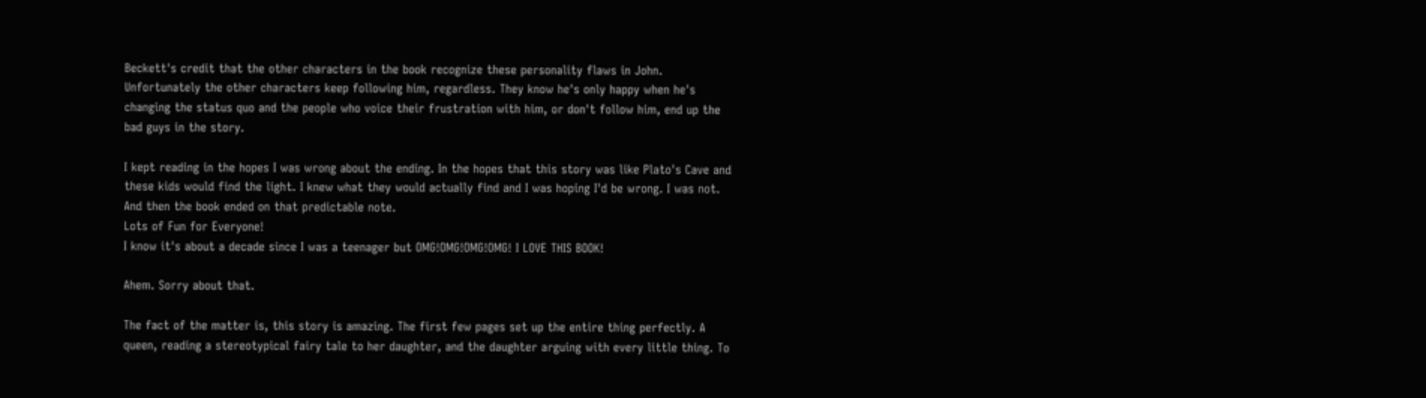Beckett's credit that the other characters in the book recognize these personality flaws in John. Unfortunately the other characters keep following him, regardless. They know he's only happy when he's changing the status quo and the people who voice their frustration with him, or don't follow him, end up the bad guys in the story.

I kept reading in the hopes I was wrong about the ending. In the hopes that this story was like Plato's Cave and these kids would find the light. I knew what they would actually find and I was hoping I'd be wrong. I was not. And then the book ended on that predictable note.
Lots of Fun for Everyone!
I know it's about a decade since I was a teenager but OMG!OMG!OMG!OMG! I LOVE THIS BOOK!

Ahem. Sorry about that.

The fact of the matter is, this story is amazing. The first few pages set up the entire thing perfectly. A queen, reading a stereotypical fairy tale to her daughter, and the daughter arguing with every little thing. To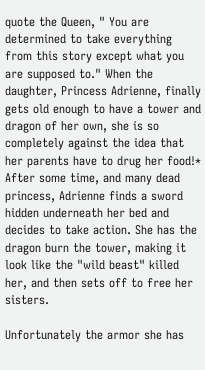quote the Queen, " You are determined to take everything from this story except what you are supposed to." When the daughter, Princess Adrienne, finally gets old enough to have a tower and dragon of her own, she is so completely against the idea that her parents have to drug her food!* After some time, and many dead princess, Adrienne finds a sword hidden underneath her bed and decides to take action. She has the dragon burn the tower, making it look like the "wild beast" killed her, and then sets off to free her sisters.

Unfortunately the armor she has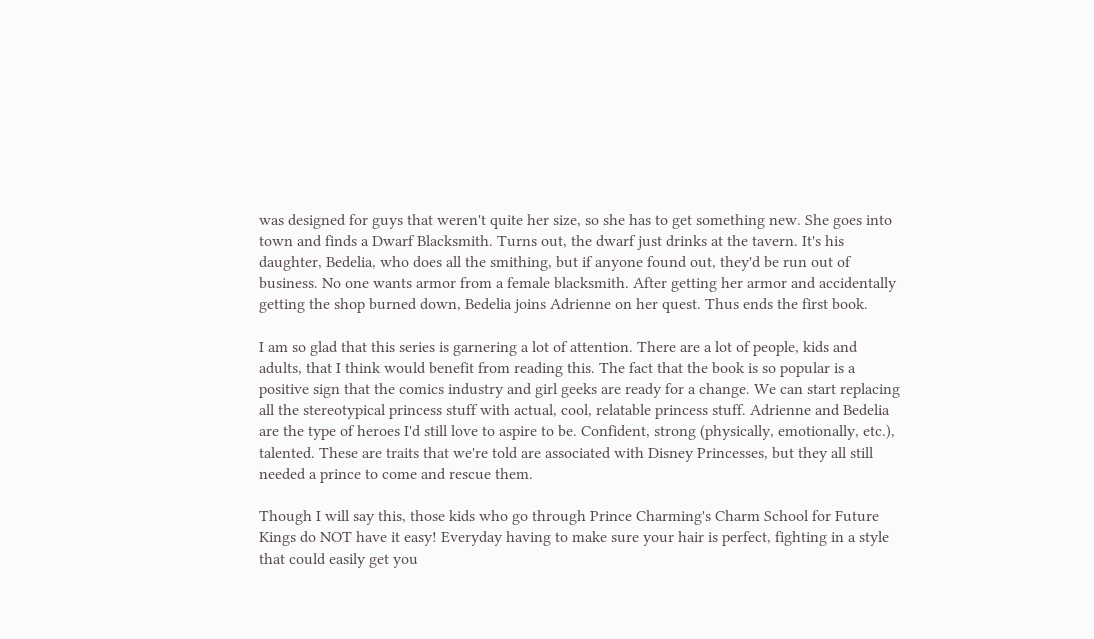was designed for guys that weren't quite her size, so she has to get something new. She goes into town and finds a Dwarf Blacksmith. Turns out, the dwarf just drinks at the tavern. It's his daughter, Bedelia, who does all the smithing, but if anyone found out, they'd be run out of business. No one wants armor from a female blacksmith. After getting her armor and accidentally getting the shop burned down, Bedelia joins Adrienne on her quest. Thus ends the first book.

I am so glad that this series is garnering a lot of attention. There are a lot of people, kids and adults, that I think would benefit from reading this. The fact that the book is so popular is a positive sign that the comics industry and girl geeks are ready for a change. We can start replacing all the stereotypical princess stuff with actual, cool, relatable princess stuff. Adrienne and Bedelia are the type of heroes I'd still love to aspire to be. Confident, strong (physically, emotionally, etc.), talented. These are traits that we're told are associated with Disney Princesses, but they all still needed a prince to come and rescue them.

Though I will say this, those kids who go through Prince Charming's Charm School for Future Kings do NOT have it easy! Everyday having to make sure your hair is perfect, fighting in a style that could easily get you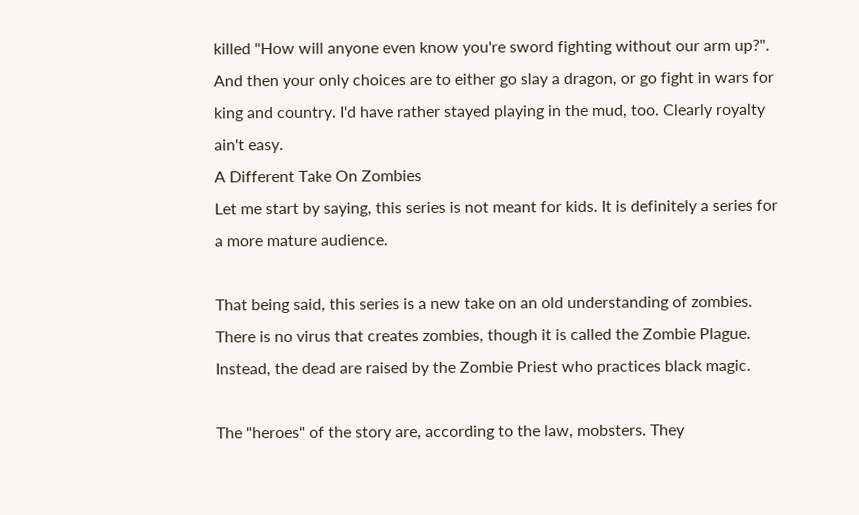killed "How will anyone even know you're sword fighting without our arm up?". And then your only choices are to either go slay a dragon, or go fight in wars for king and country. I'd have rather stayed playing in the mud, too. Clearly royalty ain't easy.
A Different Take On Zombies
Let me start by saying, this series is not meant for kids. It is definitely a series for a more mature audience.

That being said, this series is a new take on an old understanding of zombies. There is no virus that creates zombies, though it is called the Zombie Plague. Instead, the dead are raised by the Zombie Priest who practices black magic.

The "heroes" of the story are, according to the law, mobsters. They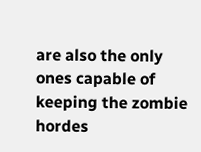are also the only ones capable of keeping the zombie hordes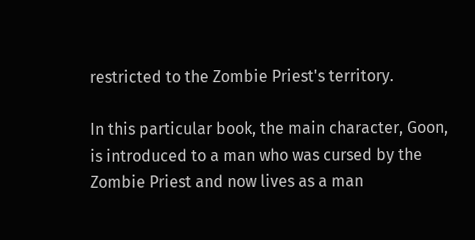restricted to the Zombie Priest's territory.

In this particular book, the main character, Goon, is introduced to a man who was cursed by the Zombie Priest and now lives as a man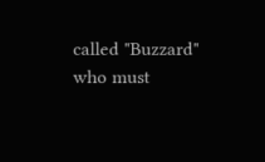called "Buzzard" who must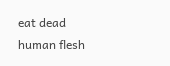eat dead human flesh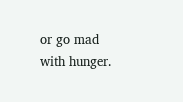or go mad with hunger.